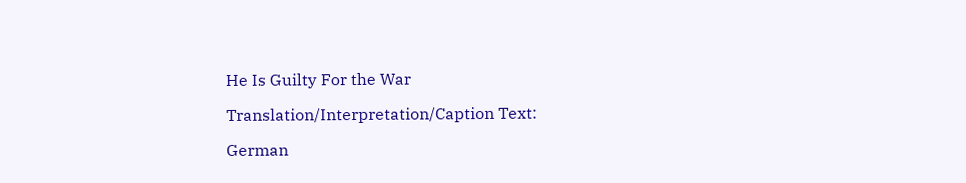He Is Guilty For the War

Translation/Interpretation/Caption Text:

German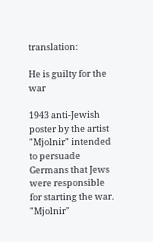translation:

He is guilty for the war

1943 anti-Jewish poster by the artist "Mjolnir" intended to persuade Germans that Jews were responsible for starting the war. "Mjolnir"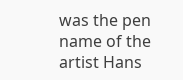was the pen name of the artist Hans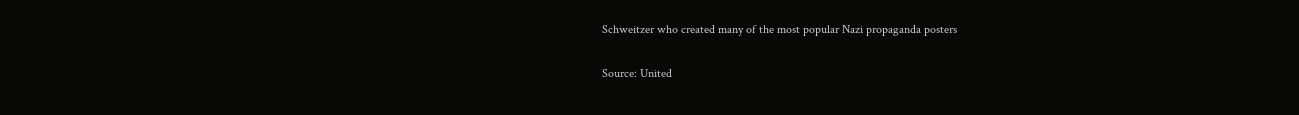Schweitzer who created many of the most popular Nazi propaganda posters

Source: United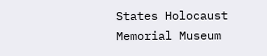States Holocaust Memorial Museum